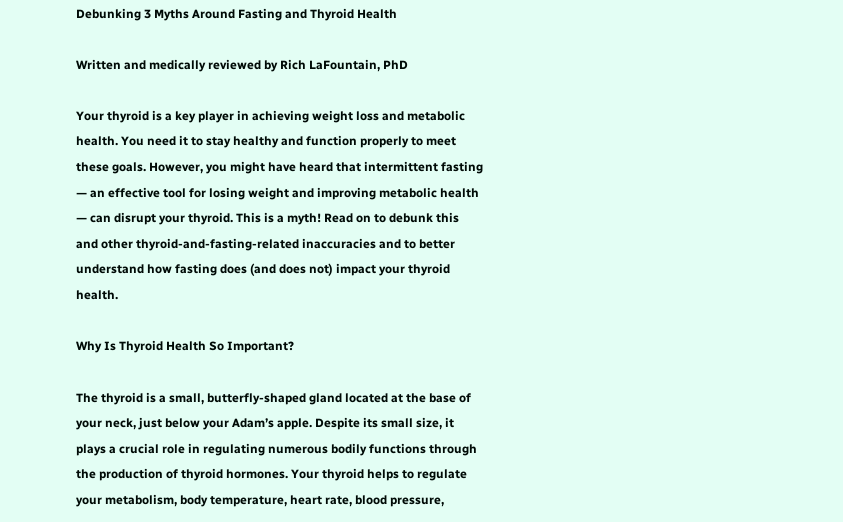Debunking 3 Myths Around Fasting and Thyroid Health

Written and medically reviewed by Rich LaFountain, PhD

Your thyroid is a key player in achieving weight loss and metabolic health. You need it to stay healthy and function properly to meet these goals. However, you might have heard that intermittent fasting — an effective tool for losing weight and improving metabolic health — can disrupt your thyroid. This is a myth! Read on to debunk this and other thyroid-and-fasting-related inaccuracies and to better understand how fasting does (and does not) impact your thyroid health.

Why Is Thyroid Health So Important?

The thyroid is a small, butterfly-shaped gland located at the base of your neck, just below your Adam’s apple. Despite its small size, it plays a crucial role in regulating numerous bodily functions through the production of thyroid hormones. Your thyroid helps to regulate your metabolism, body temperature, heart rate, blood pressure,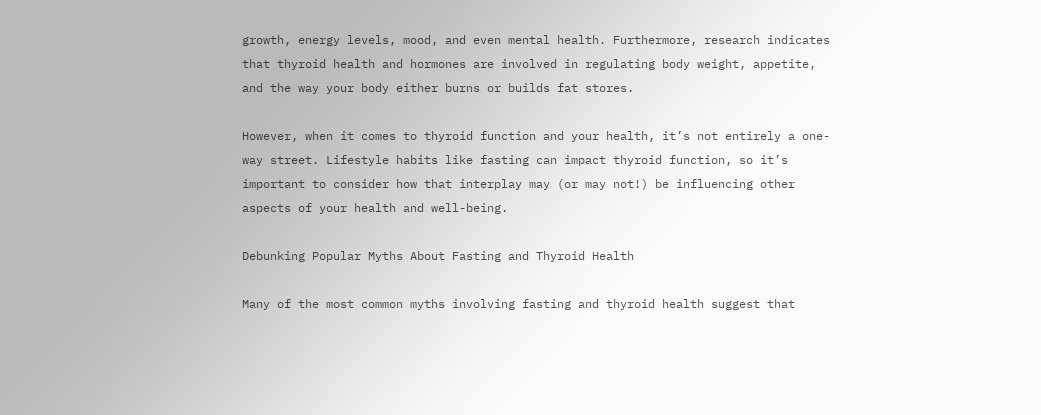growth, energy levels, mood, and even mental health. Furthermore, research indicates that thyroid health and hormones are involved in regulating body weight, appetite, and the way your body either burns or builds fat stores.

However, when it comes to thyroid function and your health, it’s not entirely a one-way street. Lifestyle habits like fasting can impact thyroid function, so it’s important to consider how that interplay may (or may not!) be influencing other aspects of your health and well-being.

Debunking Popular Myths About Fasting and Thyroid Health

Many of the most common myths involving fasting and thyroid health suggest that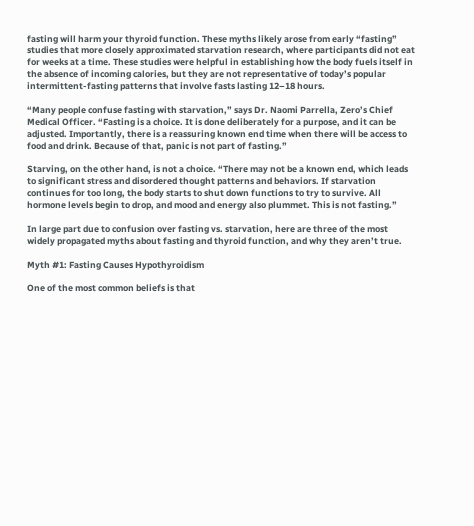fasting will harm your thyroid function. These myths likely arose from early “fasting” studies that more closely approximated starvation research, where participants did not eat for weeks at a time. These studies were helpful in establishing how the body fuels itself in the absence of incoming calories, but they are not representative of today’s popular intermittent-fasting patterns that involve fasts lasting 12–18 hours.

“Many people confuse fasting with starvation,” says Dr. Naomi Parrella, Zero’s Chief Medical Officer. “Fasting is a choice. It is done deliberately for a purpose, and it can be adjusted. Importantly, there is a reassuring known end time when there will be access to food and drink. Because of that, panic is not part of fasting.”

Starving, on the other hand, is not a choice. “There may not be a known end, which leads to significant stress and disordered thought patterns and behaviors. If starvation continues for too long, the body starts to shut down functions to try to survive. All hormone levels begin to drop, and mood and energy also plummet. This is not fasting.”

In large part due to confusion over fasting vs. starvation, here are three of the most widely propagated myths about fasting and thyroid function, and why they aren’t true.

Myth #1: Fasting Causes Hypothyroidism

One of the most common beliefs is that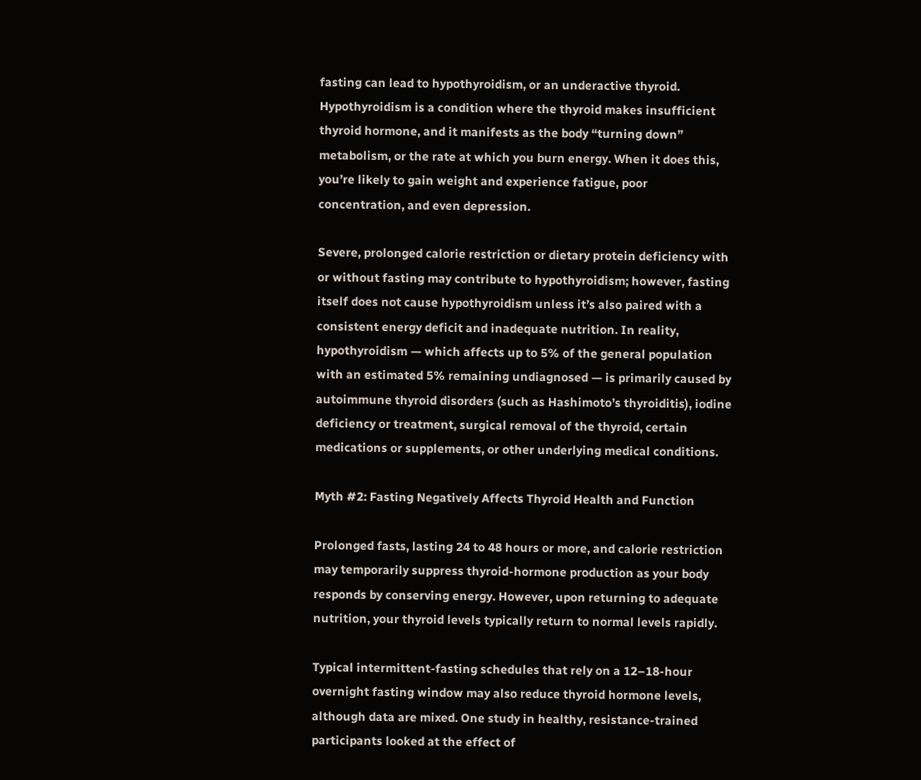fasting can lead to hypothyroidism, or an underactive thyroid. Hypothyroidism is a condition where the thyroid makes insufficient thyroid hormone, and it manifests as the body “turning down” metabolism, or the rate at which you burn energy. When it does this, you’re likely to gain weight and experience fatigue, poor concentration, and even depression.

Severe, prolonged calorie restriction or dietary protein deficiency with or without fasting may contribute to hypothyroidism; however, fasting itself does not cause hypothyroidism unless it’s also paired with a consistent energy deficit and inadequate nutrition. In reality, hypothyroidism — which affects up to 5% of the general population with an estimated 5% remaining undiagnosed — is primarily caused by autoimmune thyroid disorders (such as Hashimoto’s thyroiditis), iodine deficiency or treatment, surgical removal of the thyroid, certain medications or supplements, or other underlying medical conditions.

Myth #2: Fasting Negatively Affects Thyroid Health and Function

Prolonged fasts, lasting 24 to 48 hours or more, and calorie restriction may temporarily suppress thyroid-hormone production as your body responds by conserving energy. However, upon returning to adequate nutrition, your thyroid levels typically return to normal levels rapidly.

Typical intermittent-fasting schedules that rely on a 12–18-hour overnight fasting window may also reduce thyroid hormone levels, although data are mixed. One study in healthy, resistance-trained participants looked at the effect of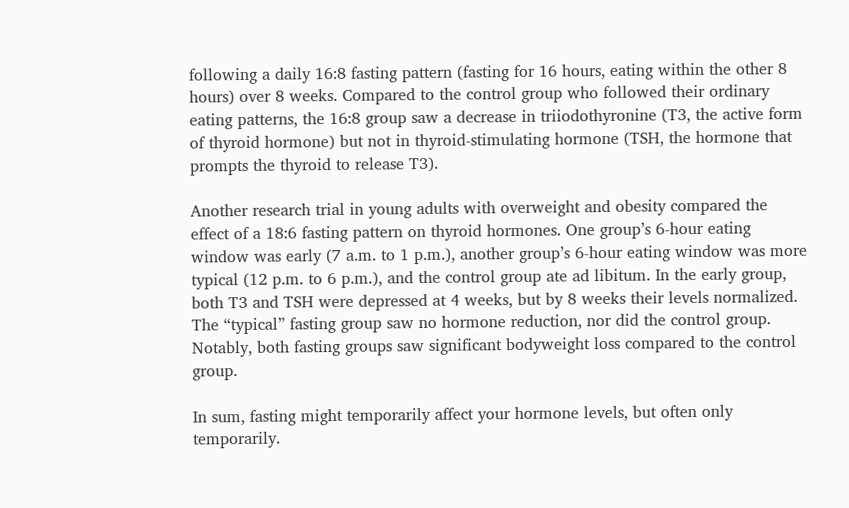following a daily 16:8 fasting pattern (fasting for 16 hours, eating within the other 8 hours) over 8 weeks. Compared to the control group who followed their ordinary eating patterns, the 16:8 group saw a decrease in triiodothyronine (T3, the active form of thyroid hormone) but not in thyroid-stimulating hormone (TSH, the hormone that prompts the thyroid to release T3).

Another research trial in young adults with overweight and obesity compared the effect of a 18:6 fasting pattern on thyroid hormones. One group’s 6-hour eating window was early (7 a.m. to 1 p.m.), another group’s 6-hour eating window was more typical (12 p.m. to 6 p.m.), and the control group ate ad libitum. In the early group, both T3 and TSH were depressed at 4 weeks, but by 8 weeks their levels normalized. The “typical” fasting group saw no hormone reduction, nor did the control group. Notably, both fasting groups saw significant bodyweight loss compared to the control group.

In sum, fasting might temporarily affect your hormone levels, but often only temporarily.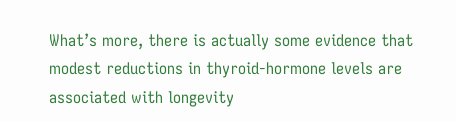What’s more, there is actually some evidence that modest reductions in thyroid-hormone levels are associated with longevity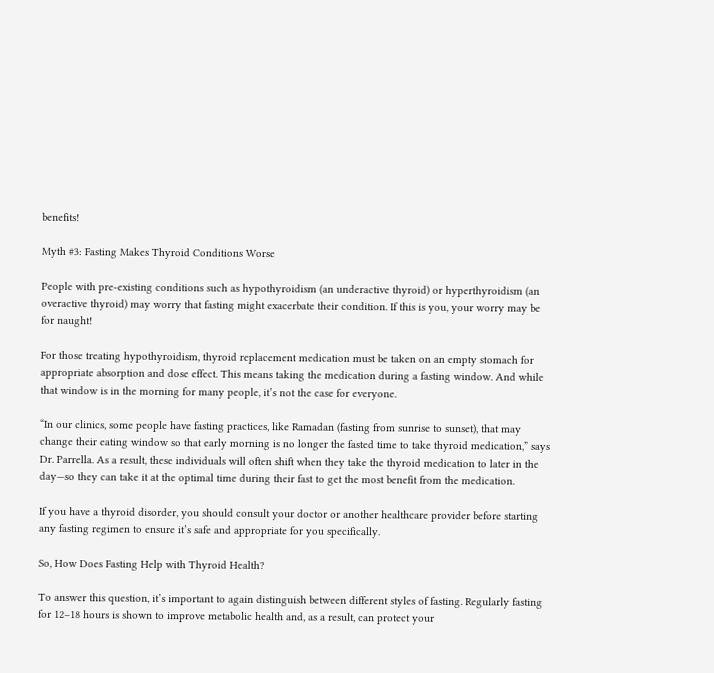benefits!

Myth #3: Fasting Makes Thyroid Conditions Worse

People with pre-existing conditions such as hypothyroidism (an underactive thyroid) or hyperthyroidism (an overactive thyroid) may worry that fasting might exacerbate their condition. If this is you, your worry may be for naught!

For those treating hypothyroidism, thyroid replacement medication must be taken on an empty stomach for appropriate absorption and dose effect. This means taking the medication during a fasting window. And while that window is in the morning for many people, it’s not the case for everyone.

“In our clinics, some people have fasting practices, like Ramadan (fasting from sunrise to sunset), that may change their eating window so that early morning is no longer the fasted time to take thyroid medication,” says Dr. Parrella. As a result, these individuals will often shift when they take the thyroid medication to later in the day—so they can take it at the optimal time during their fast to get the most benefit from the medication.

If you have a thyroid disorder, you should consult your doctor or another healthcare provider before starting any fasting regimen to ensure it’s safe and appropriate for you specifically.

So, How Does Fasting Help with Thyroid Health?

To answer this question, it’s important to again distinguish between different styles of fasting. Regularly fasting for 12–18 hours is shown to improve metabolic health and, as a result, can protect your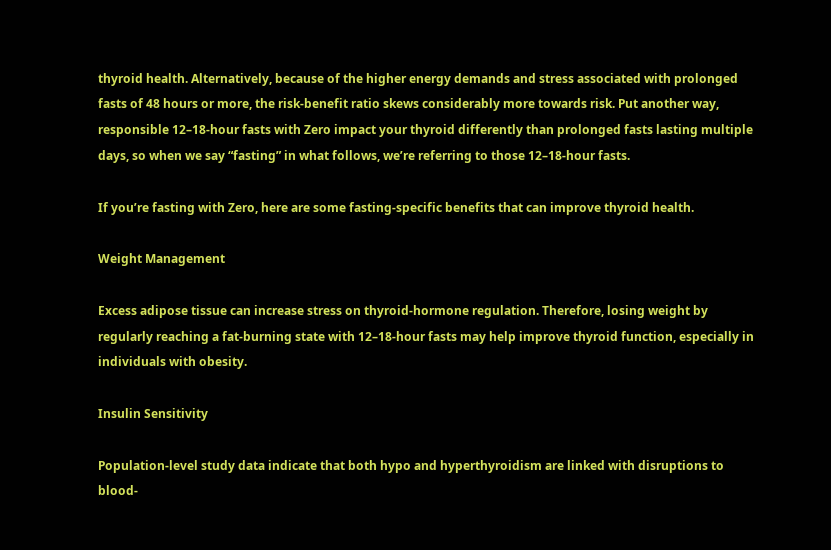thyroid health. Alternatively, because of the higher energy demands and stress associated with prolonged fasts of 48 hours or more, the risk-benefit ratio skews considerably more towards risk. Put another way, responsible 12–18-hour fasts with Zero impact your thyroid differently than prolonged fasts lasting multiple days, so when we say “fasting” in what follows, we’re referring to those 12–18-hour fasts.

If you’re fasting with Zero, here are some fasting-specific benefits that can improve thyroid health.

Weight Management

Excess adipose tissue can increase stress on thyroid-hormone regulation. Therefore, losing weight by regularly reaching a fat-burning state with 12–18-hour fasts may help improve thyroid function, especially in individuals with obesity.

Insulin Sensitivity

Population-level study data indicate that both hypo and hyperthyroidism are linked with disruptions to blood-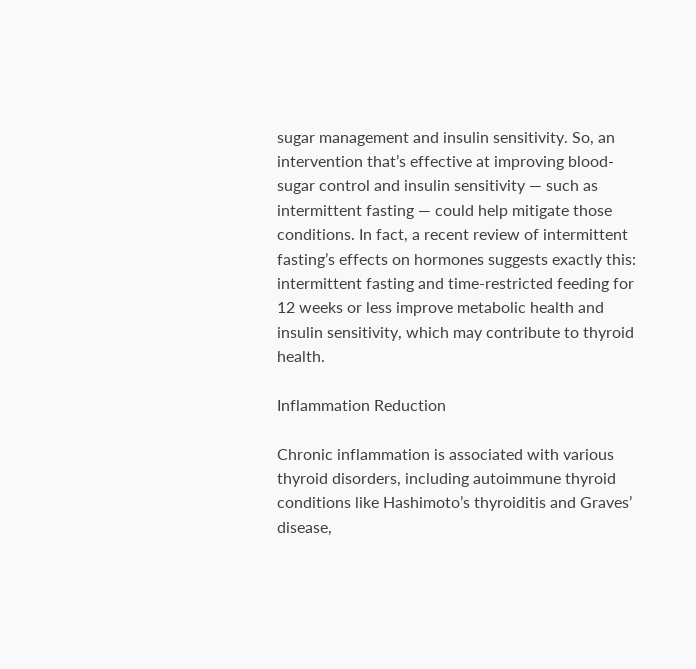sugar management and insulin sensitivity. So, an intervention that’s effective at improving blood-sugar control and insulin sensitivity — such as intermittent fasting — could help mitigate those conditions. In fact, a recent review of intermittent fasting’s effects on hormones suggests exactly this: intermittent fasting and time-restricted feeding for 12 weeks or less improve metabolic health and insulin sensitivity, which may contribute to thyroid health.

Inflammation Reduction

Chronic inflammation is associated with various thyroid disorders, including autoimmune thyroid conditions like Hashimoto’s thyroiditis and Graves’ disease,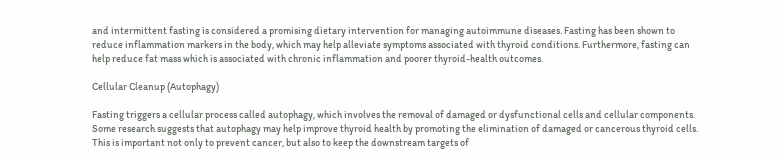and intermittent fasting is considered a promising dietary intervention for managing autoimmune diseases. Fasting has been shown to reduce inflammation markers in the body, which may help alleviate symptoms associated with thyroid conditions. Furthermore, fasting can help reduce fat mass which is associated with chronic inflammation and poorer thyroid-health outcomes.

Cellular Cleanup (Autophagy)

Fasting triggers a cellular process called autophagy, which involves the removal of damaged or dysfunctional cells and cellular components. Some research suggests that autophagy may help improve thyroid health by promoting the elimination of damaged or cancerous thyroid cells. This is important not only to prevent cancer, but also to keep the downstream targets of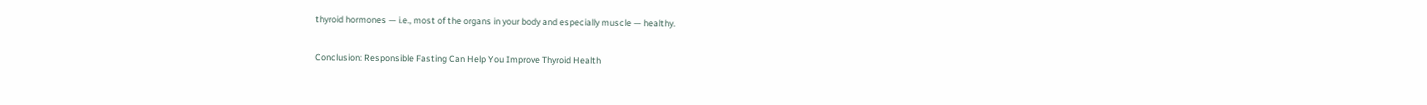thyroid hormones — i.e., most of the organs in your body and especially muscle — healthy.

Conclusion: Responsible Fasting Can Help You Improve Thyroid Health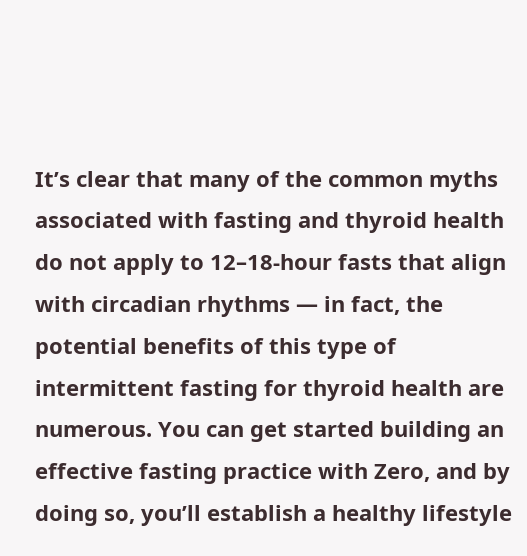It’s clear that many of the common myths associated with fasting and thyroid health do not apply to 12–18-hour fasts that align with circadian rhythms — in fact, the potential benefits of this type of intermittent fasting for thyroid health are numerous. You can get started building an effective fasting practice with Zero, and by doing so, you’ll establish a healthy lifestyle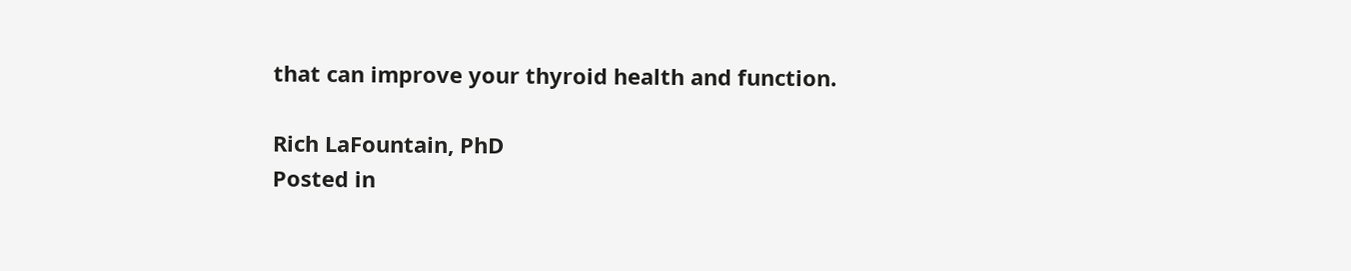that can improve your thyroid health and function.

Rich LaFountain, PhD
Posted in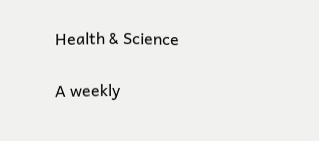Health & Science

A weekly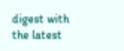digest with the latest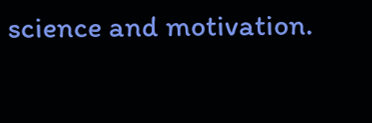science and motivation.